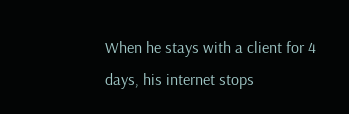When he stays with a client for 4 days, his internet stops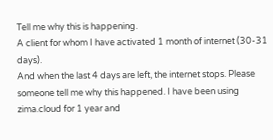Tell me why this is happening.
A client for whom I have activated 1 month of internet (30-31 days).
And when the last 4 days are left, the internet stops. Please someone tell me why this happened. I have been using zima.cloud for 1 year and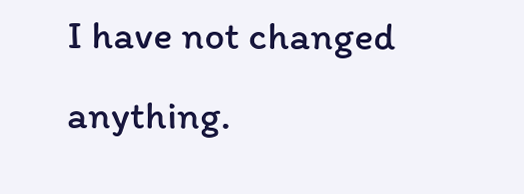I have not changed anything.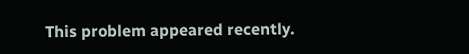This problem appeared recently.